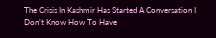The Crisis In Kashmir Has Started A Conversation I Don’t Know How To Have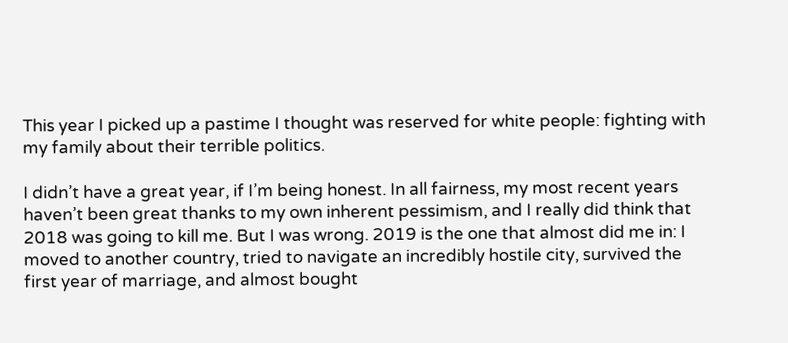This year I picked up a pastime I thought was reserved for white people: fighting with my family about their terrible politics.

I didn’t have a great year, if I’m being honest. In all fairness, my most recent years haven’t been great thanks to my own inherent pessimism, and I really did think that 2018 was going to kill me. But I was wrong. 2019 is the one that almost did me in: I moved to another country, tried to navigate an incredibly hostile city, survived the first year of marriage, and almost bought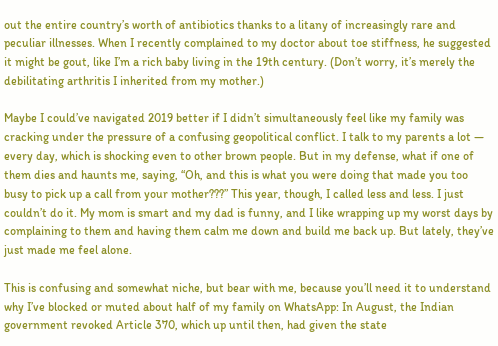out the entire country’s worth of antibiotics thanks to a litany of increasingly rare and peculiar illnesses. When I recently complained to my doctor about toe stiffness, he suggested it might be gout, like I’m a rich baby living in the 19th century. (Don’t worry, it’s merely the debilitating arthritis I inherited from my mother.)

Maybe I could’ve navigated 2019 better if I didn’t simultaneously feel like my family was cracking under the pressure of a confusing geopolitical conflict. I talk to my parents a lot — every day, which is shocking even to other brown people. But in my defense, what if one of them dies and haunts me, saying, “Oh, and this is what you were doing that made you too busy to pick up a call from your mother???” This year, though, I called less and less. I just couldn’t do it. My mom is smart and my dad is funny, and I like wrapping up my worst days by complaining to them and having them calm me down and build me back up. But lately, they’ve just made me feel alone.

This is confusing and somewhat niche, but bear with me, because you’ll need it to understand why I’ve blocked or muted about half of my family on WhatsApp: In August, the Indian government revoked Article 370, which up until then, had given the state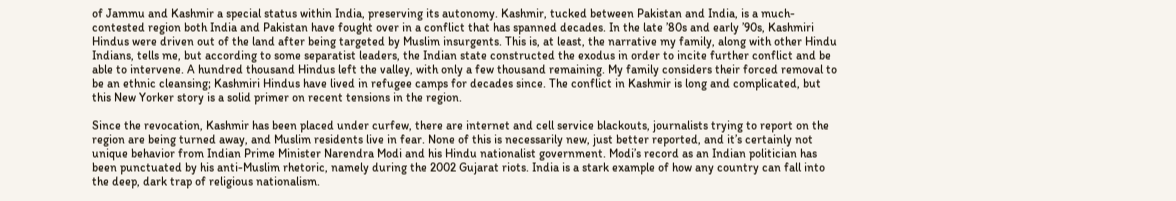of Jammu and Kashmir a special status within India, preserving its autonomy. Kashmir, tucked between Pakistan and India, is a much-contested region both India and Pakistan have fought over in a conflict that has spanned decades. In the late ’80s and early ’90s, Kashmiri Hindus were driven out of the land after being targeted by Muslim insurgents. This is, at least, the narrative my family, along with other Hindu Indians, tells me, but according to some separatist leaders, the Indian state constructed the exodus in order to incite further conflict and be able to intervene. A hundred thousand Hindus left the valley, with only a few thousand remaining. My family considers their forced removal to be an ethnic cleansing; Kashmiri Hindus have lived in refugee camps for decades since. The conflict in Kashmir is long and complicated, but this New Yorker story is a solid primer on recent tensions in the region.

Since the revocation, Kashmir has been placed under curfew, there are internet and cell service blackouts, journalists trying to report on the region are being turned away, and Muslim residents live in fear. None of this is necessarily new, just better reported, and it’s certainly not unique behavior from Indian Prime Minister Narendra Modi and his Hindu nationalist government. Modi’s record as an Indian politician has been punctuated by his anti-Muslim rhetoric, namely during the 2002 Gujarat riots. India is a stark example of how any country can fall into the deep, dark trap of religious nationalism.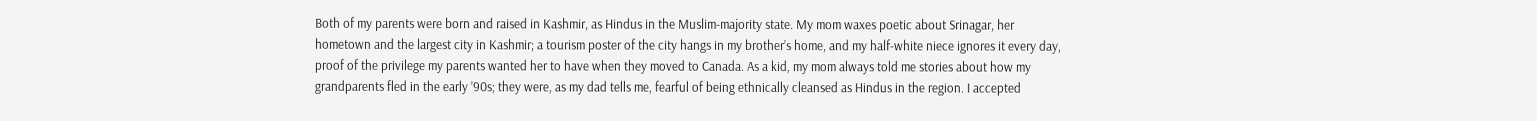Both of my parents were born and raised in Kashmir, as Hindus in the Muslim-majority state. My mom waxes poetic about Srinagar, her hometown and the largest city in Kashmir; a tourism poster of the city hangs in my brother’s home, and my half-white niece ignores it every day, proof of the privilege my parents wanted her to have when they moved to Canada. As a kid, my mom always told me stories about how my grandparents fled in the early ’90s; they were, as my dad tells me, fearful of being ethnically cleansed as Hindus in the region. I accepted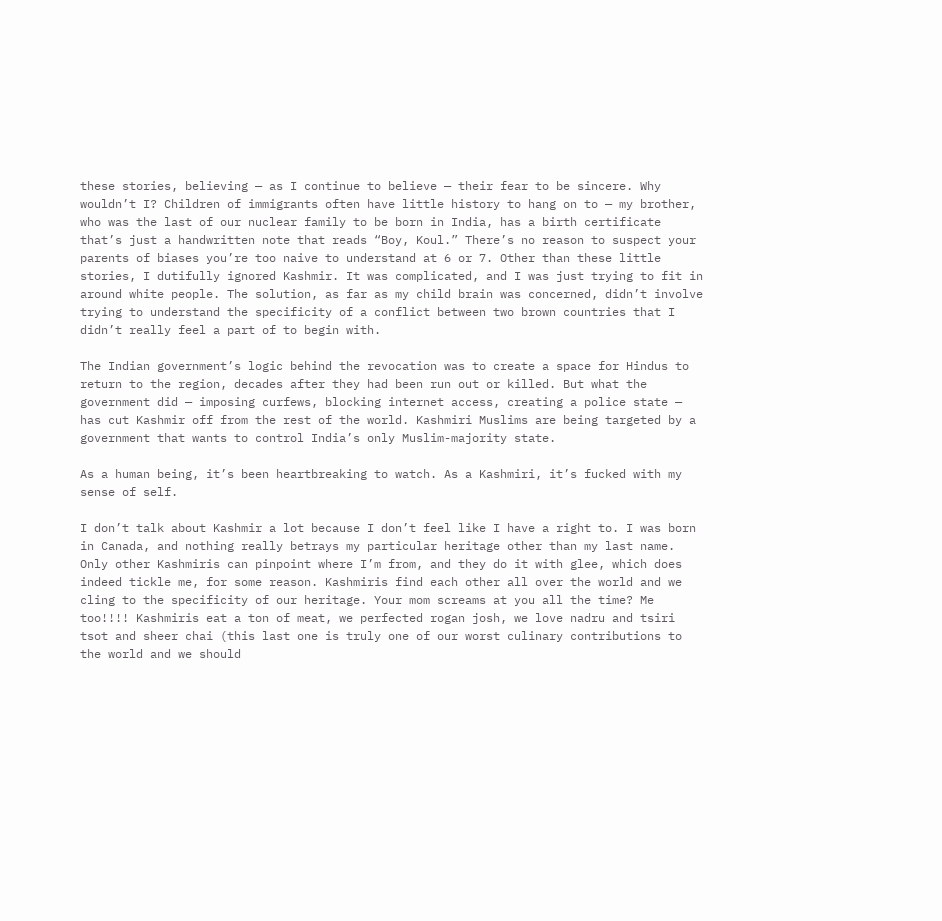these stories, believing — as I continue to believe — their fear to be sincere. Why wouldn’t I? Children of immigrants often have little history to hang on to — my brother, who was the last of our nuclear family to be born in India, has a birth certificate that’s just a handwritten note that reads “Boy, Koul.” There’s no reason to suspect your parents of biases you’re too naive to understand at 6 or 7. Other than these little stories, I dutifully ignored Kashmir. It was complicated, and I was just trying to fit in around white people. The solution, as far as my child brain was concerned, didn’t involve trying to understand the specificity of a conflict between two brown countries that I didn’t really feel a part of to begin with.

The Indian government’s logic behind the revocation was to create a space for Hindus to return to the region, decades after they had been run out or killed. But what the government did — imposing curfews, blocking internet access, creating a police state — has cut Kashmir off from the rest of the world. Kashmiri Muslims are being targeted by a government that wants to control India’s only Muslim-majority state.

As a human being, it’s been heartbreaking to watch. As a Kashmiri, it’s fucked with my sense of self.

I don’t talk about Kashmir a lot because I don’t feel like I have a right to. I was born in Canada, and nothing really betrays my particular heritage other than my last name. Only other Kashmiris can pinpoint where I’m from, and they do it with glee, which does indeed tickle me, for some reason. Kashmiris find each other all over the world and we cling to the specificity of our heritage. Your mom screams at you all the time? Me too!!!! Kashmiris eat a ton of meat, we perfected rogan josh, we love nadru and tsiri tsot and sheer chai (this last one is truly one of our worst culinary contributions to the world and we should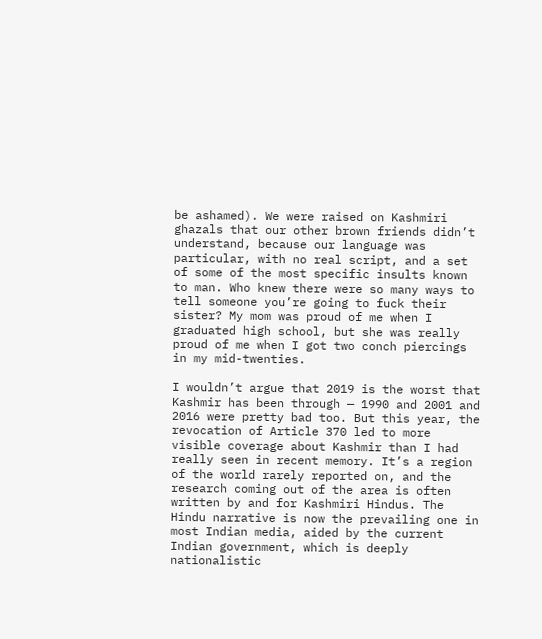be ashamed). We were raised on Kashmiri ghazals that our other brown friends didn’t understand, because our language was particular, with no real script, and a set of some of the most specific insults known to man. Who knew there were so many ways to tell someone you’re going to fuck their sister? My mom was proud of me when I graduated high school, but she was really proud of me when I got two conch piercings in my mid-twenties.

I wouldn’t argue that 2019 is the worst that Kashmir has been through — 1990 and 2001 and 2016 were pretty bad too. But this year, the revocation of Article 370 led to more visible coverage about Kashmir than I had really seen in recent memory. It’s a region of the world rarely reported on, and the research coming out of the area is often written by and for Kashmiri Hindus. The Hindu narrative is now the prevailing one in most Indian media, aided by the current Indian government, which is deeply nationalistic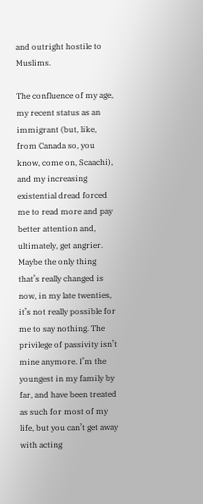and outright hostile to Muslims.

The confluence of my age, my recent status as an immigrant (but, like, from Canada so, you know, come on, Scaachi), and my increasing existential dread forced me to read more and pay better attention and, ultimately, get angrier. Maybe the only thing that’s really changed is now, in my late twenties, it’s not really possible for me to say nothing. The privilege of passivity isn’t mine anymore. I’m the youngest in my family by far, and have been treated as such for most of my life, but you can’t get away with acting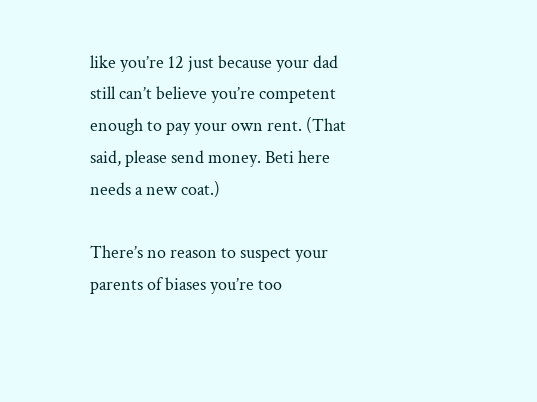like you’re 12 just because your dad still can’t believe you’re competent enough to pay your own rent. (That said, please send money. Beti here needs a new coat.)

There’s no reason to suspect your parents of biases you’re too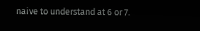naive to understand at 6 or 7.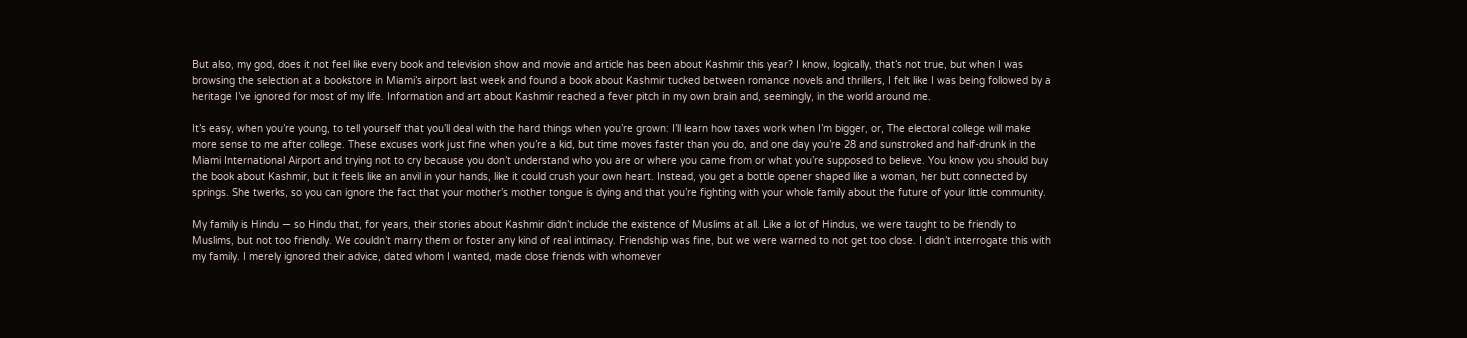But also, my god, does it not feel like every book and television show and movie and article has been about Kashmir this year? I know, logically, that’s not true, but when I was browsing the selection at a bookstore in Miami’s airport last week and found a book about Kashmir tucked between romance novels and thrillers, I felt like I was being followed by a heritage I’ve ignored for most of my life. Information and art about Kashmir reached a fever pitch in my own brain and, seemingly, in the world around me.

It’s easy, when you’re young, to tell yourself that you’ll deal with the hard things when you’re grown: I’ll learn how taxes work when I’m bigger, or, The electoral college will make more sense to me after college. These excuses work just fine when you’re a kid, but time moves faster than you do, and one day you’re 28 and sunstroked and half-drunk in the Miami International Airport and trying not to cry because you don’t understand who you are or where you came from or what you’re supposed to believe. You know you should buy the book about Kashmir, but it feels like an anvil in your hands, like it could crush your own heart. Instead, you get a bottle opener shaped like a woman, her butt connected by springs. She twerks, so you can ignore the fact that your mother’s mother tongue is dying and that you’re fighting with your whole family about the future of your little community.

My family is Hindu — so Hindu that, for years, their stories about Kashmir didn’t include the existence of Muslims at all. Like a lot of Hindus, we were taught to be friendly to Muslims, but not too friendly. We couldn’t marry them or foster any kind of real intimacy. Friendship was fine, but we were warned to not get too close. I didn’t interrogate this with my family. I merely ignored their advice, dated whom I wanted, made close friends with whomever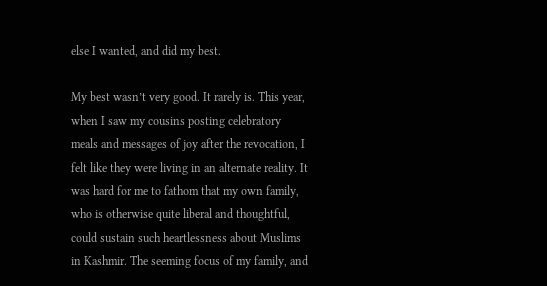else I wanted, and did my best.

My best wasn’t very good. It rarely is. This year, when I saw my cousins posting celebratory meals and messages of joy after the revocation, I felt like they were living in an alternate reality. It was hard for me to fathom that my own family, who is otherwise quite liberal and thoughtful, could sustain such heartlessness about Muslims in Kashmir. The seeming focus of my family, and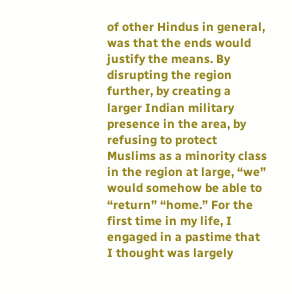of other Hindus in general, was that the ends would justify the means. By disrupting the region further, by creating a larger Indian military presence in the area, by refusing to protect Muslims as a minority class in the region at large, “we” would somehow be able to “return” “home.” For the first time in my life, I engaged in a pastime that I thought was largely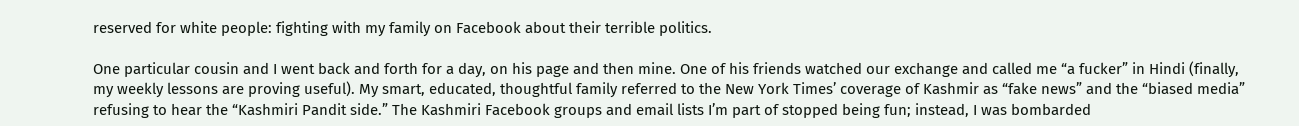reserved for white people: fighting with my family on Facebook about their terrible politics.

One particular cousin and I went back and forth for a day, on his page and then mine. One of his friends watched our exchange and called me “a fucker” in Hindi (finally, my weekly lessons are proving useful). My smart, educated, thoughtful family referred to the New York Times’ coverage of Kashmir as “fake news” and the “biased media” refusing to hear the “Kashmiri Pandit side.” The Kashmiri Facebook groups and email lists I’m part of stopped being fun; instead, I was bombarded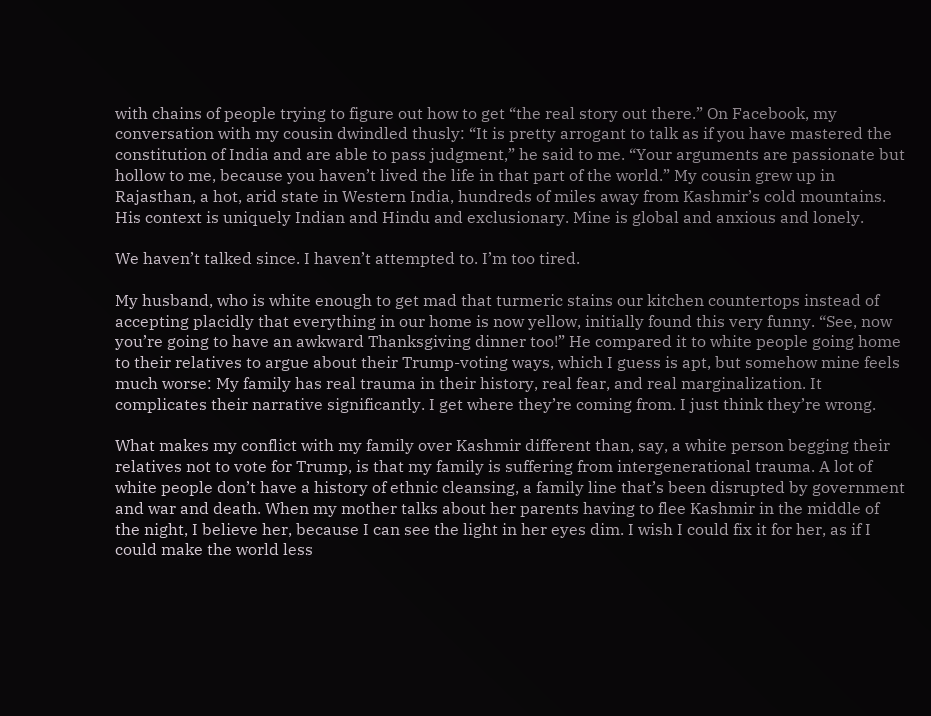with chains of people trying to figure out how to get “the real story out there.” On Facebook, my conversation with my cousin dwindled thusly: “It is pretty arrogant to talk as if you have mastered the constitution of India and are able to pass judgment,” he said to me. “Your arguments are passionate but hollow to me, because you haven’t lived the life in that part of the world.” My cousin grew up in Rajasthan, a hot, arid state in Western India, hundreds of miles away from Kashmir’s cold mountains. His context is uniquely Indian and Hindu and exclusionary. Mine is global and anxious and lonely.

We haven’t talked since. I haven’t attempted to. I’m too tired.

My husband, who is white enough to get mad that turmeric stains our kitchen countertops instead of accepting placidly that everything in our home is now yellow, initially found this very funny. “See, now you’re going to have an awkward Thanksgiving dinner too!” He compared it to white people going home to their relatives to argue about their Trump-voting ways, which I guess is apt, but somehow mine feels much worse: My family has real trauma in their history, real fear, and real marginalization. It complicates their narrative significantly. I get where they’re coming from. I just think they’re wrong.

What makes my conflict with my family over Kashmir different than, say, a white person begging their relatives not to vote for Trump, is that my family is suffering from intergenerational trauma. A lot of white people don’t have a history of ethnic cleansing, a family line that’s been disrupted by government and war and death. When my mother talks about her parents having to flee Kashmir in the middle of the night, I believe her, because I can see the light in her eyes dim. I wish I could fix it for her, as if I could make the world less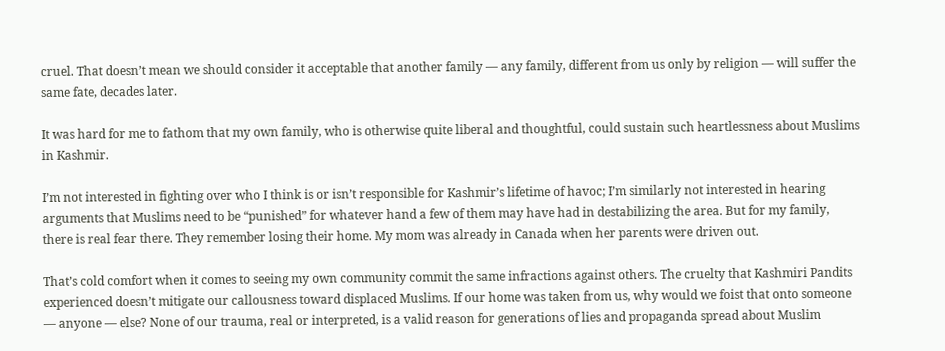cruel. That doesn’t mean we should consider it acceptable that another family — any family, different from us only by religion — will suffer the same fate, decades later.

It was hard for me to fathom that my own family, who is otherwise quite liberal and thoughtful, could sustain such heartlessness about Muslims in Kashmir.

I’m not interested in fighting over who I think is or isn’t responsible for Kashmir’s lifetime of havoc; I’m similarly not interested in hearing arguments that Muslims need to be “punished” for whatever hand a few of them may have had in destabilizing the area. But for my family, there is real fear there. They remember losing their home. My mom was already in Canada when her parents were driven out.

That’s cold comfort when it comes to seeing my own community commit the same infractions against others. The cruelty that Kashmiri Pandits experienced doesn’t mitigate our callousness toward displaced Muslims. If our home was taken from us, why would we foist that onto someone — anyone — else? None of our trauma, real or interpreted, is a valid reason for generations of lies and propaganda spread about Muslim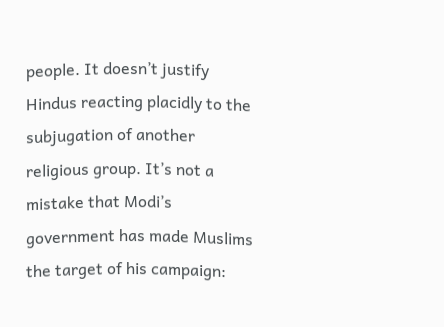people. It doesn’t justify Hindus reacting placidly to the subjugation of another religious group. It’s not a mistake that Modi’s government has made Muslims the target of his campaign: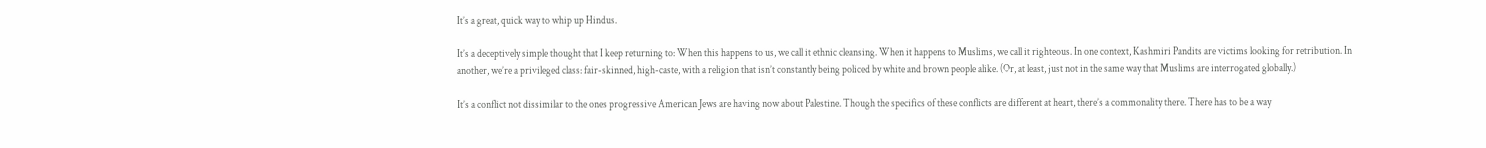It’s a great, quick way to whip up Hindus.

It’s a deceptively simple thought that I keep returning to: When this happens to us, we call it ethnic cleansing. When it happens to Muslims, we call it righteous. In one context, Kashmiri Pandits are victims looking for retribution. In another, we’re a privileged class: fair-skinned, high-caste, with a religion that isn’t constantly being policed by white and brown people alike. (Or, at least, just not in the same way that Muslims are interrogated globally.)

It’s a conflict not dissimilar to the ones progressive American Jews are having now about Palestine. Though the specifics of these conflicts are different at heart, there’s a commonality there. There has to be a way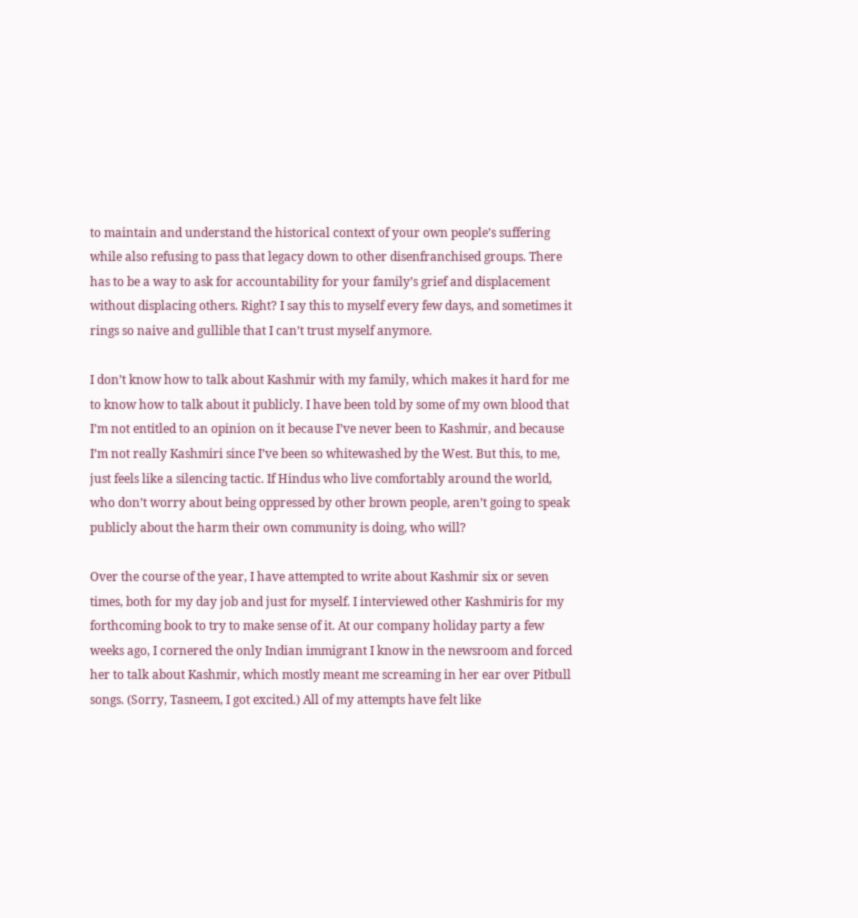to maintain and understand the historical context of your own people’s suffering while also refusing to pass that legacy down to other disenfranchised groups. There has to be a way to ask for accountability for your family’s grief and displacement without displacing others. Right? I say this to myself every few days, and sometimes it rings so naive and gullible that I can’t trust myself anymore.

I don’t know how to talk about Kashmir with my family, which makes it hard for me to know how to talk about it publicly. I have been told by some of my own blood that I’m not entitled to an opinion on it because I’ve never been to Kashmir, and because I’m not really Kashmiri since I’ve been so whitewashed by the West. But this, to me, just feels like a silencing tactic. If Hindus who live comfortably around the world, who don’t worry about being oppressed by other brown people, aren’t going to speak publicly about the harm their own community is doing, who will?

Over the course of the year, I have attempted to write about Kashmir six or seven times, both for my day job and just for myself. I interviewed other Kashmiris for my forthcoming book to try to make sense of it. At our company holiday party a few weeks ago, I cornered the only Indian immigrant I know in the newsroom and forced her to talk about Kashmir, which mostly meant me screaming in her ear over Pitbull songs. (Sorry, Tasneem, I got excited.) All of my attempts have felt like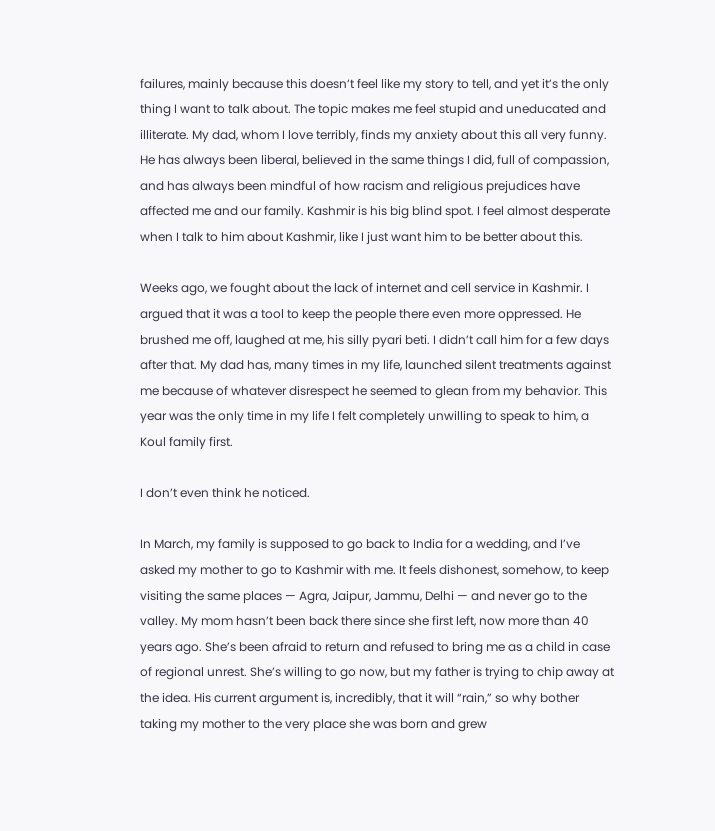failures, mainly because this doesn’t feel like my story to tell, and yet it’s the only thing I want to talk about. The topic makes me feel stupid and uneducated and illiterate. My dad, whom I love terribly, finds my anxiety about this all very funny. He has always been liberal, believed in the same things I did, full of compassion, and has always been mindful of how racism and religious prejudices have affected me and our family. Kashmir is his big blind spot. I feel almost desperate when I talk to him about Kashmir, like I just want him to be better about this.

Weeks ago, we fought about the lack of internet and cell service in Kashmir. I argued that it was a tool to keep the people there even more oppressed. He brushed me off, laughed at me, his silly pyari beti. I didn’t call him for a few days after that. My dad has, many times in my life, launched silent treatments against me because of whatever disrespect he seemed to glean from my behavior. This year was the only time in my life I felt completely unwilling to speak to him, a Koul family first.

I don’t even think he noticed.

In March, my family is supposed to go back to India for a wedding, and I’ve asked my mother to go to Kashmir with me. It feels dishonest, somehow, to keep visiting the same places — Agra, Jaipur, Jammu, Delhi — and never go to the valley. My mom hasn’t been back there since she first left, now more than 40 years ago. She’s been afraid to return and refused to bring me as a child in case of regional unrest. She’s willing to go now, but my father is trying to chip away at the idea. His current argument is, incredibly, that it will “rain,” so why bother taking my mother to the very place she was born and grew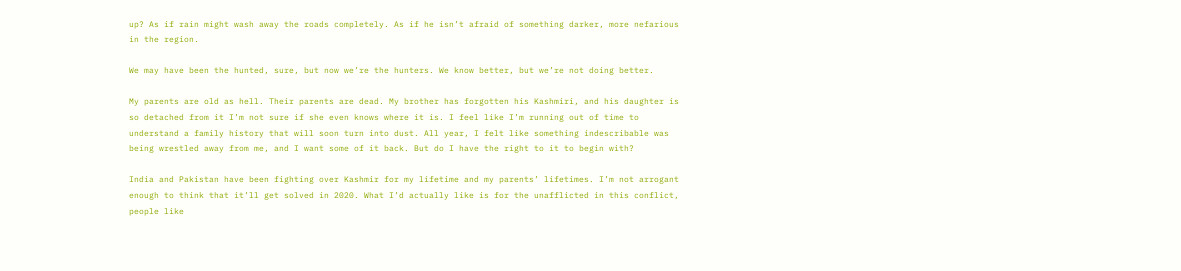up? As if rain might wash away the roads completely. As if he isn’t afraid of something darker, more nefarious in the region.

We may have been the hunted, sure, but now we’re the hunters. We know better, but we’re not doing better.

My parents are old as hell. Their parents are dead. My brother has forgotten his Kashmiri, and his daughter is so detached from it I’m not sure if she even knows where it is. I feel like I’m running out of time to understand a family history that will soon turn into dust. All year, I felt like something indescribable was being wrestled away from me, and I want some of it back. But do I have the right to it to begin with?

India and Pakistan have been fighting over Kashmir for my lifetime and my parents’ lifetimes. I’m not arrogant enough to think that it’ll get solved in 2020. What I’d actually like is for the unafflicted in this conflict, people like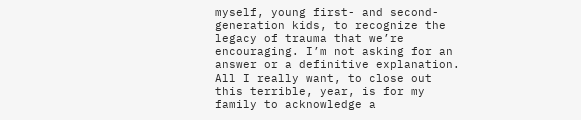myself, young first- and second-generation kids, to recognize the legacy of trauma that we’re encouraging. I’m not asking for an answer or a definitive explanation. All I really want, to close out this terrible, year, is for my family to acknowledge a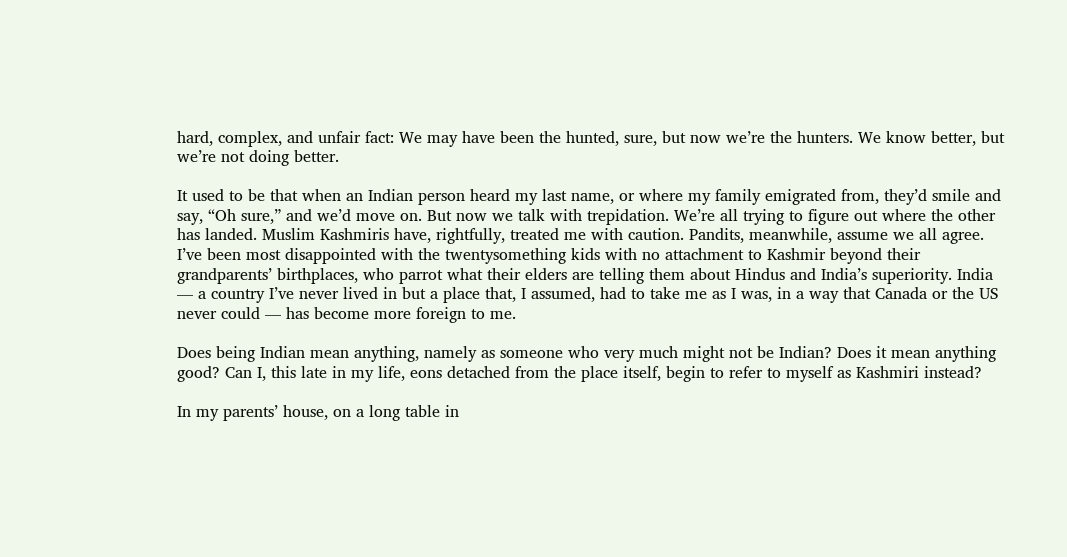hard, complex, and unfair fact: We may have been the hunted, sure, but now we’re the hunters. We know better, but we’re not doing better.

It used to be that when an Indian person heard my last name, or where my family emigrated from, they’d smile and say, “Oh sure,” and we’d move on. But now we talk with trepidation. We’re all trying to figure out where the other has landed. Muslim Kashmiris have, rightfully, treated me with caution. Pandits, meanwhile, assume we all agree. I’ve been most disappointed with the twentysomething kids with no attachment to Kashmir beyond their grandparents’ birthplaces, who parrot what their elders are telling them about Hindus and India’s superiority. India — a country I’ve never lived in but a place that, I assumed, had to take me as I was, in a way that Canada or the US never could — has become more foreign to me.

Does being Indian mean anything, namely as someone who very much might not be Indian? Does it mean anything good? Can I, this late in my life, eons detached from the place itself, begin to refer to myself as Kashmiri instead?

In my parents’ house, on a long table in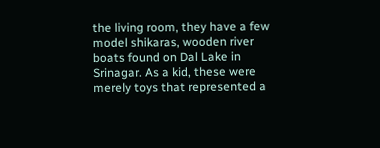the living room, they have a few model shikaras, wooden river boats found on Dal Lake in Srinagar. As a kid, these were merely toys that represented a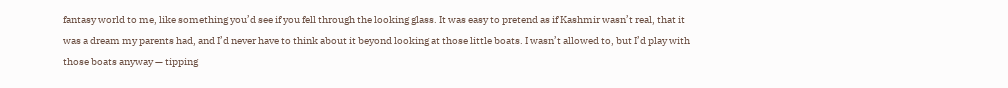fantasy world to me, like something you’d see if you fell through the looking glass. It was easy to pretend as if Kashmir wasn’t real, that it was a dream my parents had, and I’d never have to think about it beyond looking at those little boats. I wasn’t allowed to, but I’d play with those boats anyway — tipping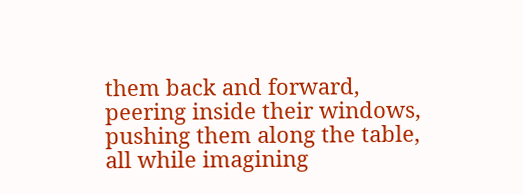them back and forward, peering inside their windows, pushing them along the table, all while imagining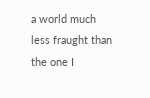a world much less fraught than the one I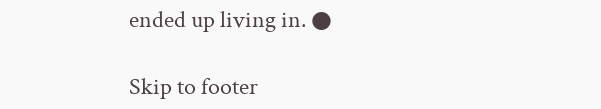ended up living in. ●

Skip to footer